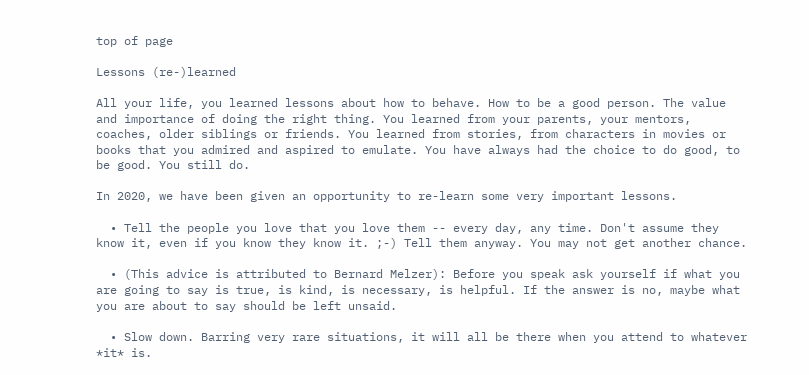top of page

Lessons (re-)learned

All your life, you learned lessons about how to behave. How to be a good person. The value and importance of doing the right thing. You learned from your parents, your mentors, coaches, older siblings or friends. You learned from stories, from characters in movies or books that you admired and aspired to emulate. You have always had the choice to do good, to be good. You still do.

In 2020, we have been given an opportunity to re-learn some very important lessons.

  • Tell the people you love that you love them -- every day, any time. Don't assume they know it, even if you know they know it. ;-) Tell them anyway. You may not get another chance.

  • (This advice is attributed to Bernard Melzer): Before you speak ask yourself if what you are going to say is true, is kind, is necessary, is helpful. If the answer is no, maybe what you are about to say should be left unsaid.

  • Slow down. Barring very rare situations, it will all be there when you attend to whatever *it* is.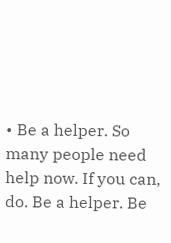• Be a helper. So many people need help now. If you can, do. Be a helper. Be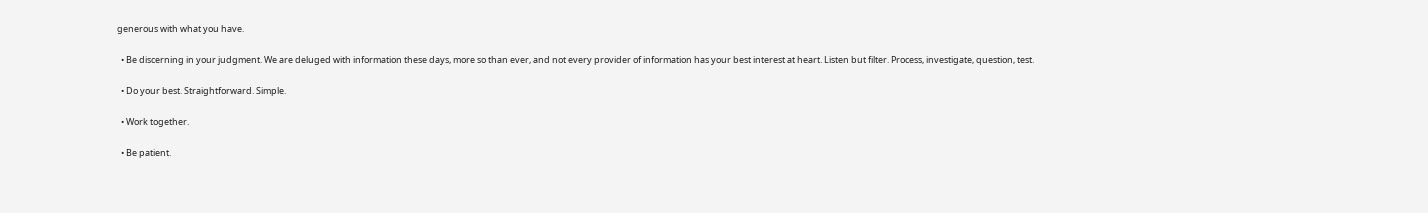generous with what you have.

  • Be discerning in your judgment. We are deluged with information these days, more so than ever, and not every provider of information has your best interest at heart. Listen but filter. Process, investigate, question, test.

  • Do your best. Straightforward. Simple.

  • Work together.

  • Be patient.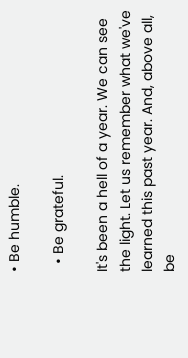• Be humble.

  • Be grateful.

It's been a hell of a year. We can see the light. Let us remember what we've learned this past year. And, above all, be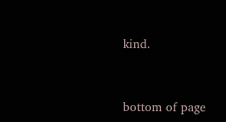kind.


bottom of page